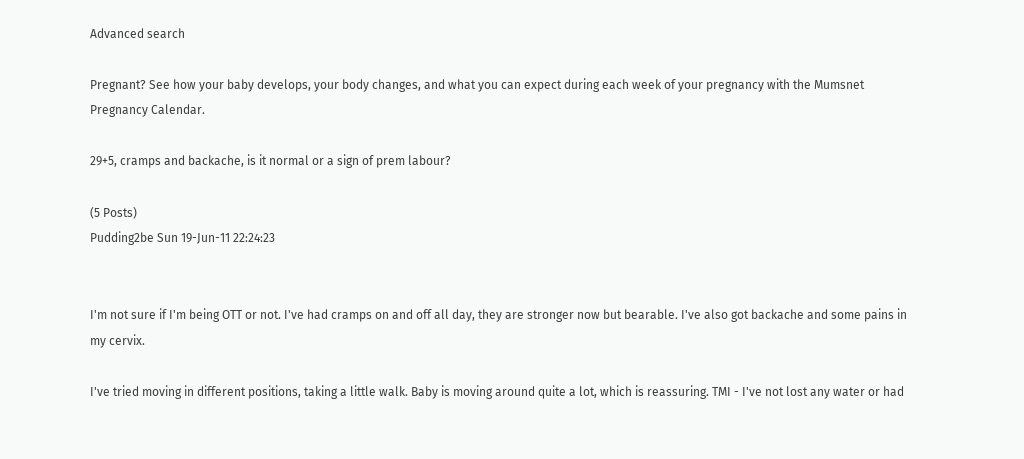Advanced search

Pregnant? See how your baby develops, your body changes, and what you can expect during each week of your pregnancy with the Mumsnet Pregnancy Calendar.

29+5, cramps and backache, is it normal or a sign of prem labour?

(5 Posts)
Pudding2be Sun 19-Jun-11 22:24:23


I'm not sure if I'm being OTT or not. I've had cramps on and off all day, they are stronger now but bearable. I've also got backache and some pains in my cervix.

I've tried moving in different positions, taking a little walk. Baby is moving around quite a lot, which is reassuring. TMI - I've not lost any water or had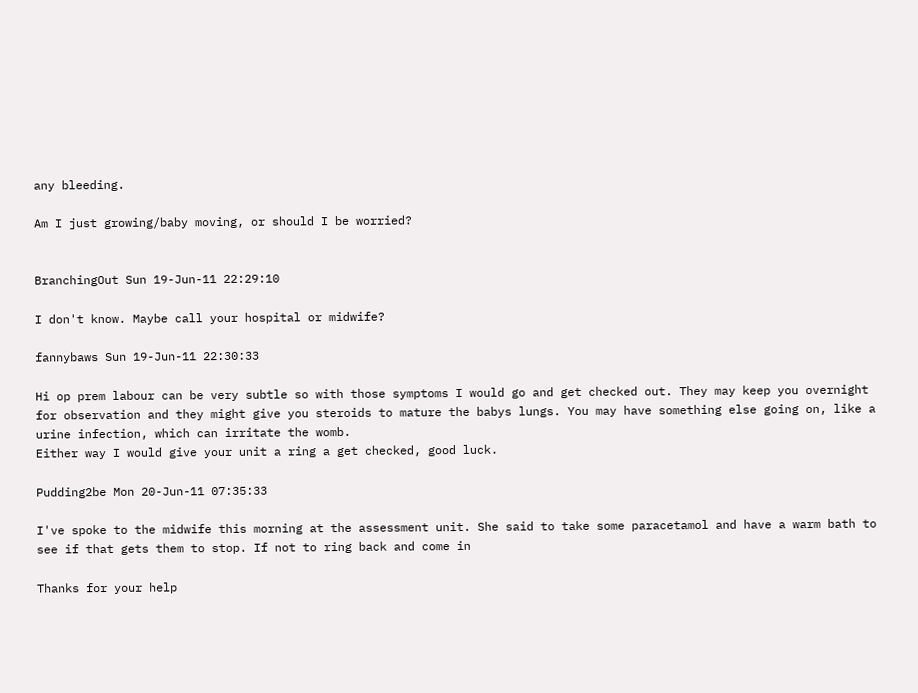any bleeding.

Am I just growing/baby moving, or should I be worried?


BranchingOut Sun 19-Jun-11 22:29:10

I don't know. Maybe call your hospital or midwife?

fannybaws Sun 19-Jun-11 22:30:33

Hi op prem labour can be very subtle so with those symptoms I would go and get checked out. They may keep you overnight for observation and they might give you steroids to mature the babys lungs. You may have something else going on, like a urine infection, which can irritate the womb.
Either way I would give your unit a ring a get checked, good luck.

Pudding2be Mon 20-Jun-11 07:35:33

I've spoke to the midwife this morning at the assessment unit. She said to take some paracetamol and have a warm bath to see if that gets them to stop. If not to ring back and come in

Thanks for your help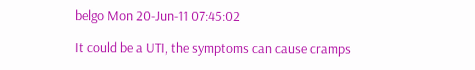belgo Mon 20-Jun-11 07:45:02

It could be a UTI, the symptoms can cause cramps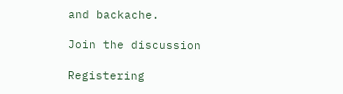and backache.

Join the discussion

Registering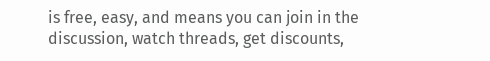is free, easy, and means you can join in the discussion, watch threads, get discounts,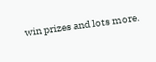win prizes and lots more.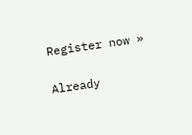Register now »

Already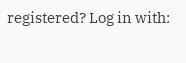registered? Log in with: